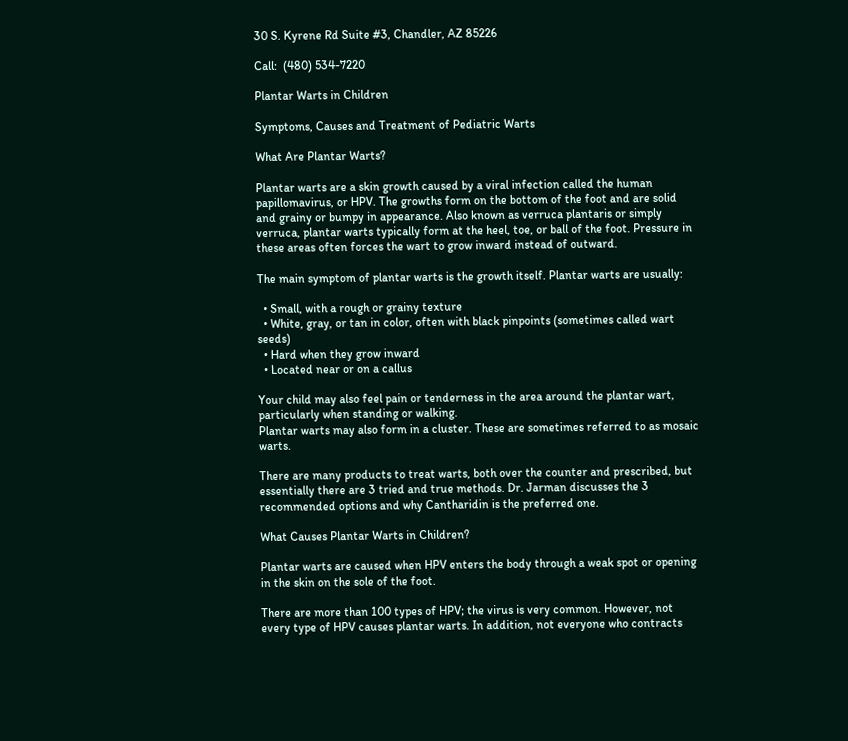30 S. Kyrene Rd Suite #3, Chandler, AZ 85226

Call:  (480) 534-7220

Plantar Warts in Children

Symptoms, Causes and Treatment of Pediatric Warts

What Are Plantar Warts?

Plantar warts are a skin growth caused by a viral infection called the human papillomavirus, or HPV. The growths form on the bottom of the foot and are solid and grainy or bumpy in appearance. Also known as verruca plantaris or simply verruca, plantar warts typically form at the heel, toe, or ball of the foot. Pressure in these areas often forces the wart to grow inward instead of outward.

The main symptom of plantar warts is the growth itself. Plantar warts are usually:

  • Small, with a rough or grainy texture
  • White, gray, or tan in color, often with black pinpoints (sometimes called wart seeds)
  • Hard when they grow inward
  • Located near or on a callus

Your child may also feel pain or tenderness in the area around the plantar wart, particularly when standing or walking.
Plantar warts may also form in a cluster. These are sometimes referred to as mosaic warts.

There are many products to treat warts, both over the counter and prescribed, but essentially there are 3 tried and true methods. Dr. Jarman discusses the 3 recommended options and why Cantharidin is the preferred one.

What Causes Plantar Warts in Children?

Plantar warts are caused when HPV enters the body through a weak spot or opening in the skin on the sole of the foot.

There are more than 100 types of HPV; the virus is very common. However, not every type of HPV causes plantar warts. In addition, not everyone who contracts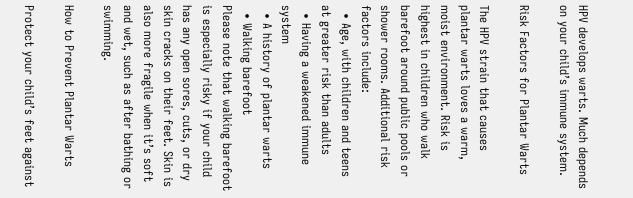HPV develops warts. Much depends on your child’s immune system.

Risk Factors for Plantar Warts

The HPV strain that causes plantar warts loves a warm, moist environment. Risk is highest in children who walk barefoot around public pools or shower rooms. Additional risk factors include:
  • Age, with children and teens at greater risk than adults
  • Having a weakened immune system
  • A history of plantar warts
  • Walking barefoot
Please note that walking barefoot is especially risky if your child has any open sores, cuts, or dry skin cracks on their feet. Skin is also more fragile when it’s soft and wet, such as after bathing or swimming.

How to Prevent Plantar Warts

Protect your child’s feet against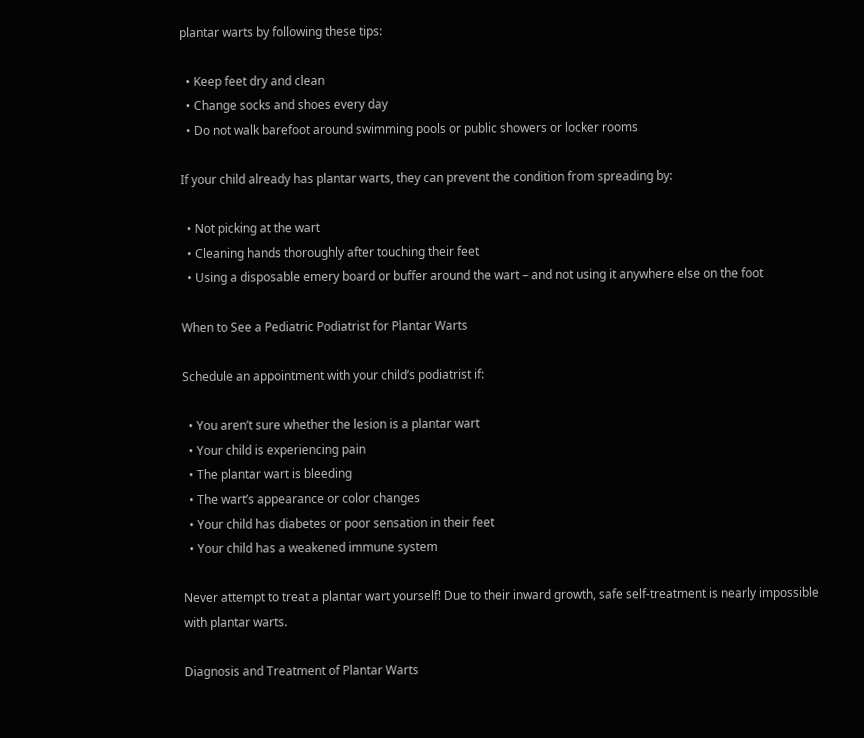plantar warts by following these tips:

  • Keep feet dry and clean
  • Change socks and shoes every day
  • Do not walk barefoot around swimming pools or public showers or locker rooms

If your child already has plantar warts, they can prevent the condition from spreading by:

  • Not picking at the wart
  • Cleaning hands thoroughly after touching their feet
  • Using a disposable emery board or buffer around the wart – and not using it anywhere else on the foot

When to See a Pediatric Podiatrist for Plantar Warts

Schedule an appointment with your child’s podiatrist if:

  • You aren’t sure whether the lesion is a plantar wart
  • Your child is experiencing pain
  • The plantar wart is bleeding
  • The wart’s appearance or color changes
  • Your child has diabetes or poor sensation in their feet
  • Your child has a weakened immune system

Never attempt to treat a plantar wart yourself! Due to their inward growth, safe self-treatment is nearly impossible with plantar warts.

Diagnosis and Treatment of Plantar Warts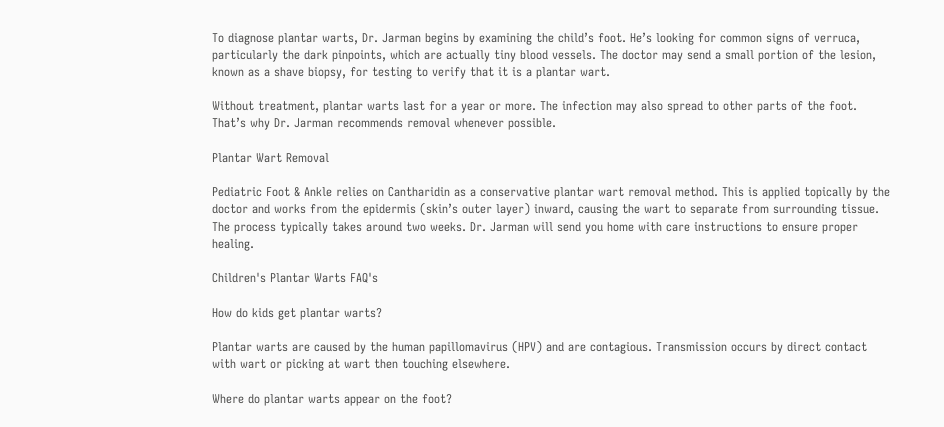To diagnose plantar warts, Dr. Jarman begins by examining the child’s foot. He’s looking for common signs of verruca, particularly the dark pinpoints, which are actually tiny blood vessels. The doctor may send a small portion of the lesion, known as a shave biopsy, for testing to verify that it is a plantar wart.

Without treatment, plantar warts last for a year or more. The infection may also spread to other parts of the foot. That’s why Dr. Jarman recommends removal whenever possible.

Plantar Wart Removal

Pediatric Foot & Ankle relies on Cantharidin as a conservative plantar wart removal method. This is applied topically by the doctor and works from the epidermis (skin’s outer layer) inward, causing the wart to separate from surrounding tissue. The process typically takes around two weeks. Dr. Jarman will send you home with care instructions to ensure proper healing.

Children's Plantar Warts FAQ's

How do kids get plantar warts?

Plantar warts are caused by the human papillomavirus (HPV) and are contagious. Transmission occurs by direct contact with wart or picking at wart then touching elsewhere.

Where do plantar warts appear on the foot?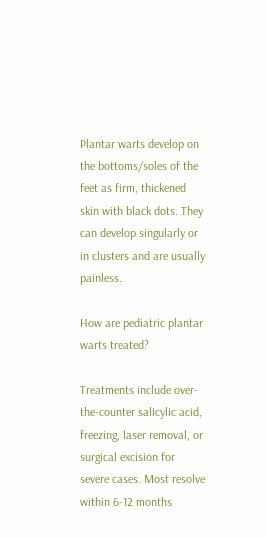Plantar warts develop on the bottoms/soles of the feet as firm, thickened skin with black dots. They can develop singularly or in clusters and are usually painless.

How are pediatric plantar warts treated?

Treatments include over-the-counter salicylic acid, freezing, laser removal, or surgical excision for severe cases. Most resolve within 6-12 months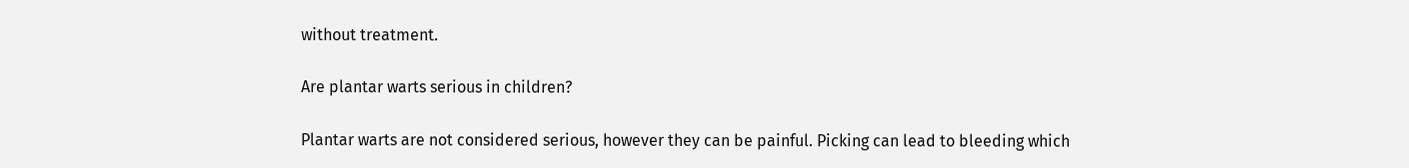without treatment.

Are plantar warts serious in children?

Plantar warts are not considered serious, however they can be painful. Picking can lead to bleeding which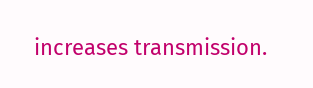increases transmission.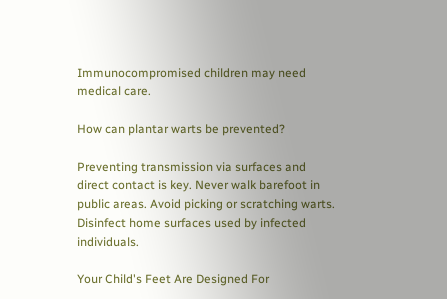Immunocompromised children may need medical care.

How can plantar warts be prevented?

Preventing transmission via surfaces and direct contact is key. Never walk barefoot in public areas. Avoid picking or scratching warts. Disinfect home surfaces used by infected individuals.

Your Child's Feet Are Designed For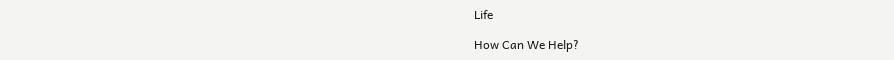Life

How Can We Help?